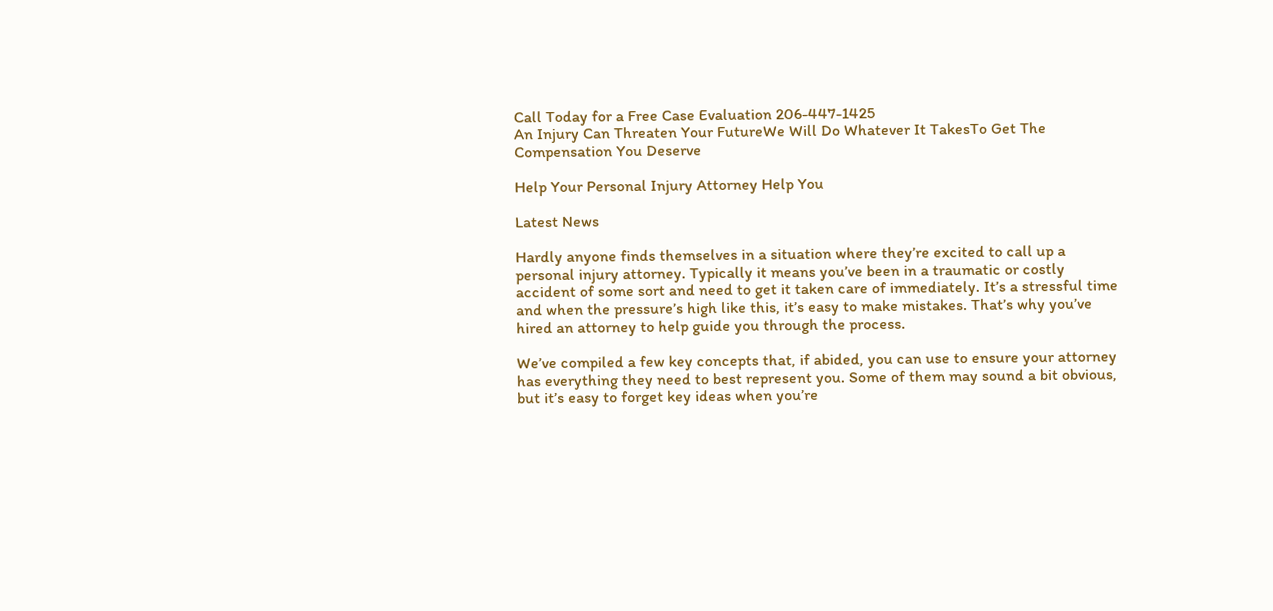Call Today for a Free Case Evaluation 206-447-1425
An Injury Can Threaten Your FutureWe Will Do Whatever It TakesTo Get The Compensation You Deserve

Help Your Personal Injury Attorney Help You

Latest News

Hardly anyone finds themselves in a situation where they’re excited to call up a personal injury attorney. Typically it means you’ve been in a traumatic or costly accident of some sort and need to get it taken care of immediately. It’s a stressful time and when the pressure’s high like this, it’s easy to make mistakes. That’s why you’ve hired an attorney to help guide you through the process.

We’ve compiled a few key concepts that, if abided, you can use to ensure your attorney has everything they need to best represent you. Some of them may sound a bit obvious, but it’s easy to forget key ideas when you’re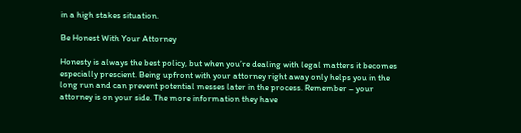in a high stakes situation.

Be Honest With Your Attorney

Honesty is always the best policy, but when you’re dealing with legal matters it becomes especially prescient. Being upfront with your attorney right away only helps you in the long run and can prevent potential messes later in the process. Remember – your attorney is on your side. The more information they have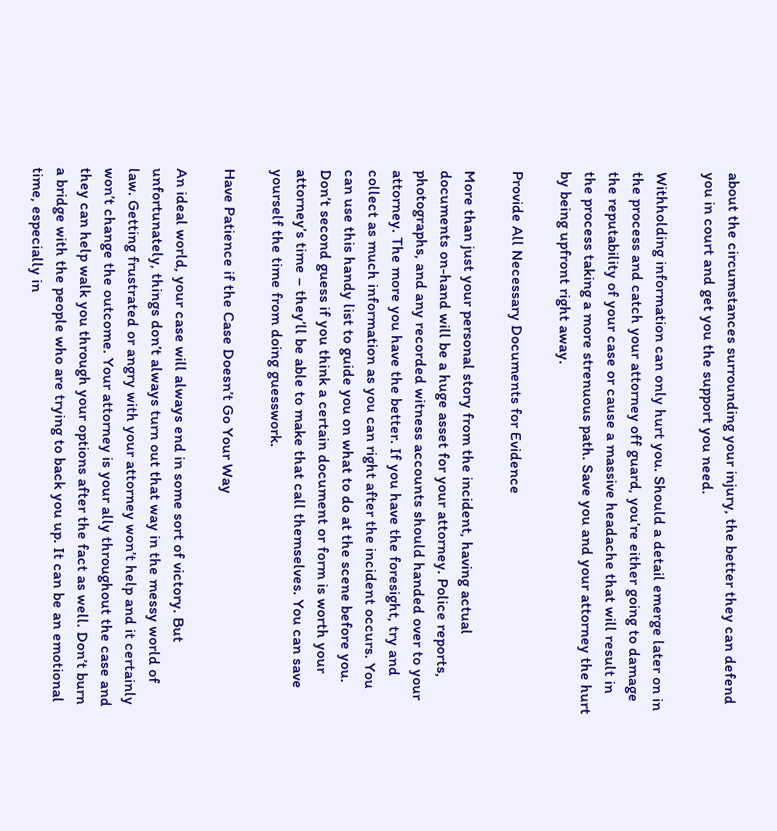about the circumstances surrounding your injury, the better they can defend you in court and get you the support you need.

Withholding information can only hurt you. Should a detail emerge later on in the process and catch your attorney off guard, you’re either going to damage the reputability of your case or cause a massive headache that will result in the process taking a more strenuous path. Save you and your attorney the hurt by being upfront right away.

Provide All Necessary Documents for Evidence

More than just your personal story from the incident, having actual documents on-hand will be a huge asset for your attorney. Police reports, photographs, and any recorded witness accounts should handed over to your attorney. The more you have the better. If you have the foresight, try and collect as much information as you can right after the incident occurs. You can use this handy list to guide you on what to do at the scene before you. Don’t second guess if you think a certain document or form is worth your attorney’s time – they’ll be able to make that call themselves. You can save yourself the time from doing guesswork.

Have Patience if the Case Doesn’t Go Your Way

An ideal world, your case will always end in some sort of victory. But unfortunately, things don’t always turn out that way in the messy world of law. Getting frustrated or angry with your attorney won’t help and it certainly won’t change the outcome. Your attorney is your ally throughout the case and they can help walk you through your options after the fact as well. Don’t burn a bridge with the people who are trying to back you up. It can be an emotional time, especially in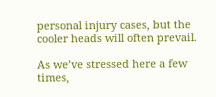personal injury cases, but the cooler heads will often prevail.

As we’ve stressed here a few times,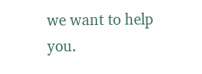we want to help you.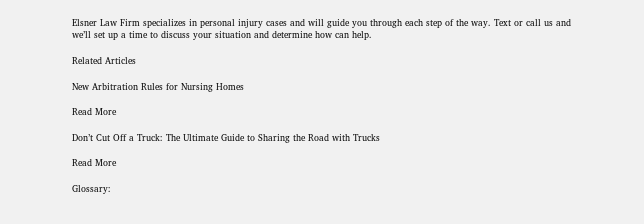Elsner Law Firm specializes in personal injury cases and will guide you through each step of the way. Text or call us and we’ll set up a time to discuss your situation and determine how can help.

Related Articles

New Arbitration Rules for Nursing Homes

Read More

Don’t Cut Off a Truck: The Ultimate Guide to Sharing the Road with Trucks

Read More

Glossary: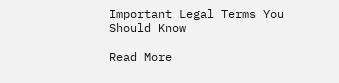Important Legal Terms You Should Know

Read More